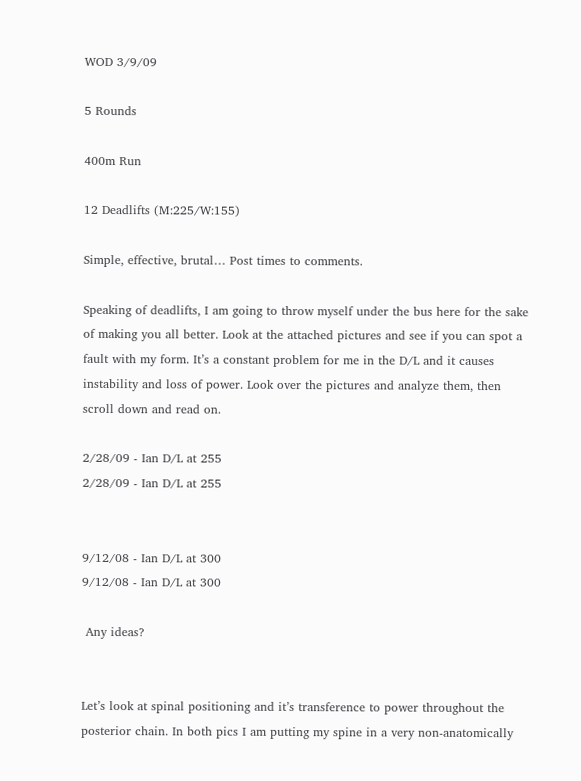WOD 3/9/09

5 Rounds

400m Run

12 Deadlifts (M:225/W:155)

Simple, effective, brutal… Post times to comments.

Speaking of deadlifts, I am going to throw myself under the bus here for the sake of making you all better. Look at the attached pictures and see if you can spot a fault with my form. It’s a constant problem for me in the D/L and it causes instability and loss of power. Look over the pictures and analyze them, then scroll down and read on.

2/28/09 - Ian D/L at 255
2/28/09 - Ian D/L at 255


9/12/08 - Ian D/L at 300
9/12/08 - Ian D/L at 300

 Any ideas?


Let’s look at spinal positioning and it’s transference to power throughout the posterior chain. In both pics I am putting my spine in a very non-anatomically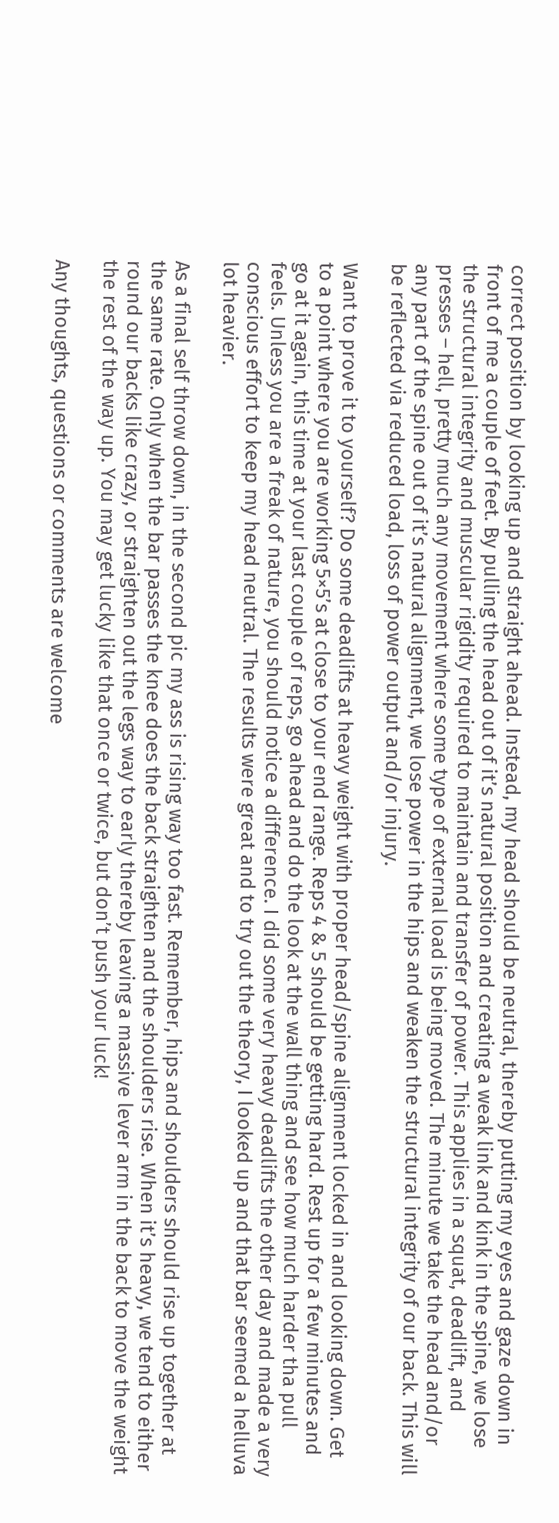correct position by looking up and straight ahead. Instead, my head should be neutral, thereby putting my eyes and gaze down in front of me a couple of feet. By pulling the head out of it’s natural position and creating a weak link and kink in the spine, we lose the structural integrity and muscular rigidity required to maintain and transfer of power. This applies in a squat, deadlift, and presses – hell, pretty much any movement where some type of external load is being moved. The minute we take the head and/or any part of the spine out of it’s natural alignment, we lose power in the hips and weaken the structural integrity of our back. This will be reflected via reduced load, loss of power output and/or injury.

Want to prove it to yourself? Do some deadlifts at heavy weight with proper head/spine alignment locked in and looking down. Get to a point where you are working 5×5’s at close to your end range. Reps 4 & 5 should be getting hard. Rest up for a few minutes and go at it again, this time at your last couple of reps, go ahead and do the look at the wall thing and see how much harder tha pull feels. Unless you are a freak of nature, you should notice a difference. I did some very heavy deadlifts the other day and made a very conscious effort to keep my head neutral. The results were great and to try out the theory, I looked up and that bar seemed a helluva lot heavier.

As a final self throw down, in the second pic my ass is rising way too fast. Remember, hips and shoulders should rise up together at the same rate. Only when the bar passes the knee does the back straighten and the shoulders rise. When it’s heavy, we tend to either round our backs like crazy, or straighten out the legs way to early thereby leaving a massive lever arm in the back to move the weight the rest of the way up. You may get lucky like that once or twice, but don’t push your luck!

Any thoughts, questions or comments are welcome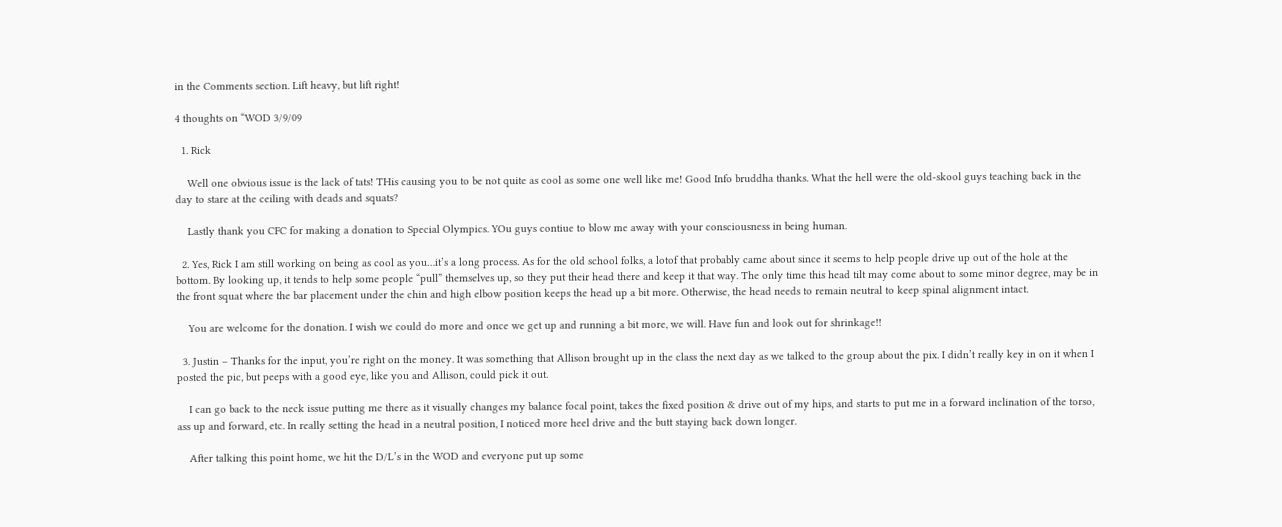in the Comments section. Lift heavy, but lift right!

4 thoughts on “WOD 3/9/09

  1. Rick

    Well one obvious issue is the lack of tats! THis causing you to be not quite as cool as some one well like me! Good Info bruddha thanks. What the hell were the old-skool guys teaching back in the day to stare at the ceiling with deads and squats?

    Lastly thank you CFC for making a donation to Special Olympics. YOu guys contiue to blow me away with your consciousness in being human.

  2. Yes, Rick I am still working on being as cool as you…it’s a long process. As for the old school folks, a lotof that probably came about since it seems to help people drive up out of the hole at the bottom. By looking up, it tends to help some people “pull” themselves up, so they put their head there and keep it that way. The only time this head tilt may come about to some minor degree, may be in the front squat where the bar placement under the chin and high elbow position keeps the head up a bit more. Otherwise, the head needs to remain neutral to keep spinal alignment intact.

    You are welcome for the donation. I wish we could do more and once we get up and running a bit more, we will. Have fun and look out for shrinkage!!

  3. Justin – Thanks for the input, you’re right on the money. It was something that Allison brought up in the class the next day as we talked to the group about the pix. I didn’t really key in on it when I posted the pic, but peeps with a good eye, like you and Allison, could pick it out.

    I can go back to the neck issue putting me there as it visually changes my balance focal point, takes the fixed position & drive out of my hips, and starts to put me in a forward inclination of the torso, ass up and forward, etc. In really setting the head in a neutral position, I noticed more heel drive and the butt staying back down longer.

    After talking this point home, we hit the D/L’s in the WOD and everyone put up some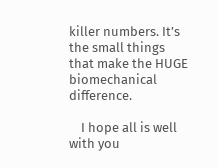killer numbers. It’s the small things that make the HUGE biomechanical difference.

    I hope all is well with you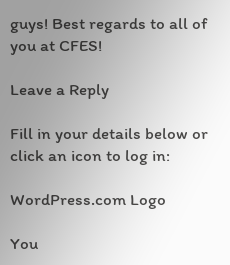guys! Best regards to all of you at CFES!

Leave a Reply

Fill in your details below or click an icon to log in:

WordPress.com Logo

You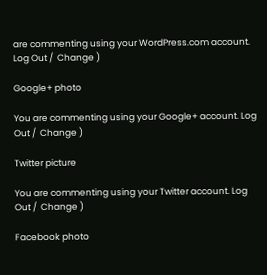are commenting using your WordPress.com account. Log Out /  Change )

Google+ photo

You are commenting using your Google+ account. Log Out /  Change )

Twitter picture

You are commenting using your Twitter account. Log Out /  Change )

Facebook photo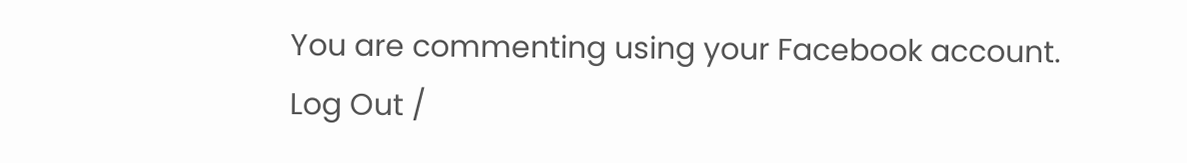You are commenting using your Facebook account. Log Out /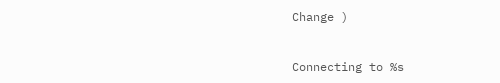Change )


Connecting to %s